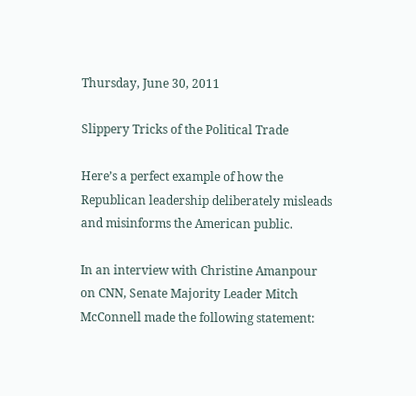Thursday, June 30, 2011

Slippery Tricks of the Political Trade

Here’s a perfect example of how the Republican leadership deliberately misleads and misinforms the American public.

In an interview with Christine Amanpour on CNN, Senate Majority Leader Mitch McConnell made the following statement: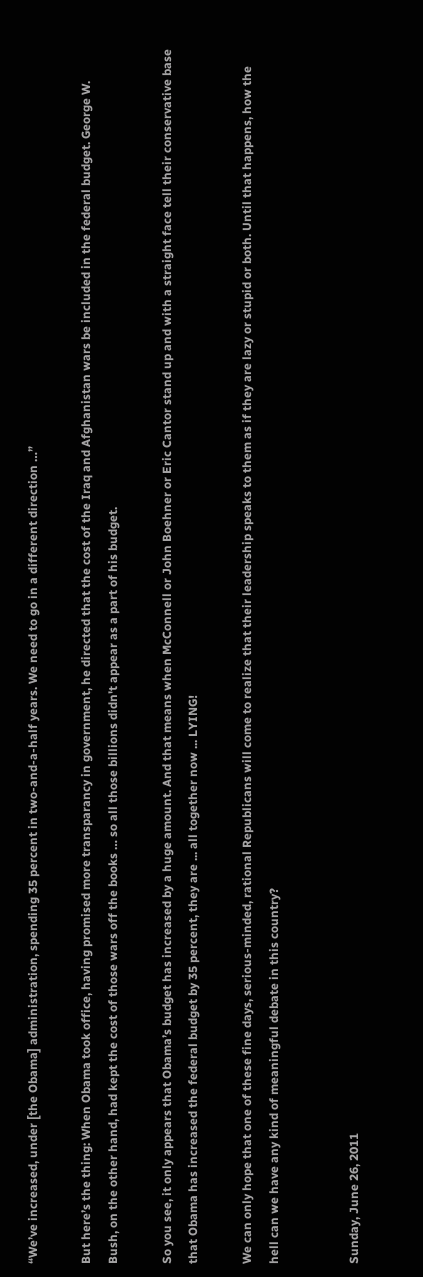“We’ve increased, under [the Obama] administration, spending 35 percent in two-and-a-half years. We need to go in a different direction …”

But here’s the thing: When Obama took office, having promised more transparancy in government, he directed that the cost of the Iraq and Afghanistan wars be included in the federal budget. George W. Bush, on the other hand, had kept the cost of those wars off the books … so all those billions didn't appear as a part of his budget.

So you see, it only appears that Obama’s budget has increased by a huge amount. And that means when McConnell or John Boehner or Eric Cantor stand up and with a straight face tell their conservative base that Obama has increased the federal budget by 35 percent, they are ... all together now ... LYING!

We can only hope that one of these fine days, serious-minded, rational Republicans will come to realize that their leadership speaks to them as if they are lazy or stupid or both. Until that happens, how the hell can we have any kind of meaningful debate in this country?


Sunday, June 26, 2011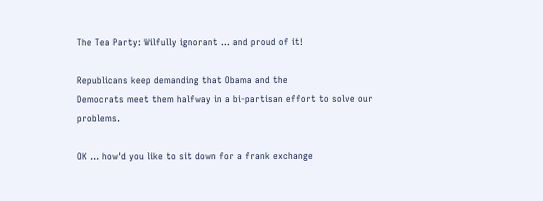The Tea Party: Wilfully ignorant ... and proud of it!

Republicans keep demanding that Obama and the
Democrats meet them halfway in a bi-partisan effort to solve our problems.

OK ... how'd you like to sit down for a frank exchange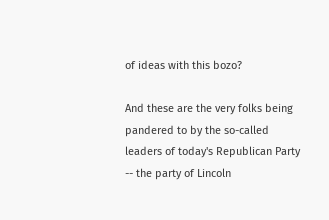of ideas with this bozo?

And these are the very folks being pandered to by the so-called leaders of today's Republican Party -- the party of Lincoln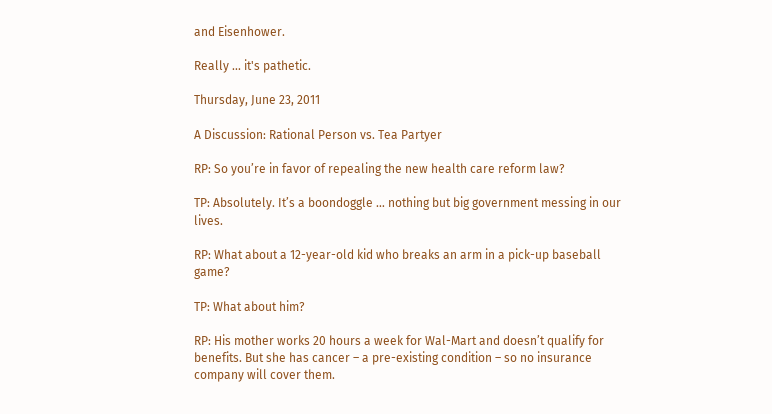and Eisenhower.

Really ... it's pathetic.

Thursday, June 23, 2011

A Discussion: Rational Person vs. Tea Partyer

RP: So you’re in favor of repealing the new health care reform law?

TP: Absolutely. It’s a boondoggle … nothing but big government messing in our lives.

RP: What about a 12-year-old kid who breaks an arm in a pick-up baseball game?

TP: What about him?

RP: His mother works 20 hours a week for Wal-Mart and doesn’t qualify for benefits. But she has cancer – a pre-existing condition – so no insurance company will cover them.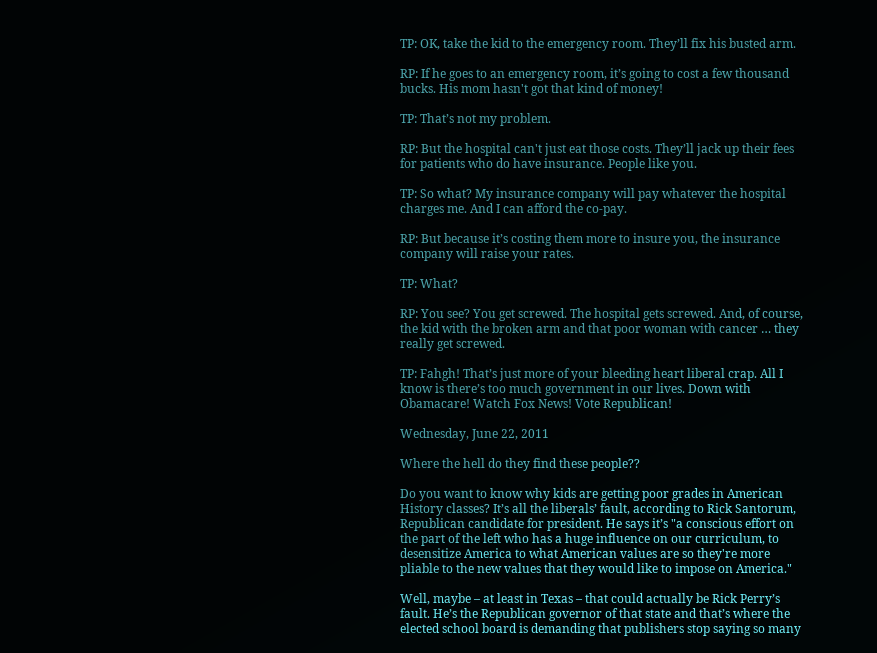TP: OK, take the kid to the emergency room. They’ll fix his busted arm.

RP: If he goes to an emergency room, it’s going to cost a few thousand bucks. His mom hasn't got that kind of money!

TP: That’s not my problem.

RP: But the hospital can't just eat those costs. They’ll jack up their fees for patients who do have insurance. People like you.

TP: So what? My insurance company will pay whatever the hospital charges me. And I can afford the co-pay.

RP: But because it’s costing them more to insure you, the insurance company will raise your rates.

TP: What?

RP: You see? You get screwed. The hospital gets screwed. And, of course, the kid with the broken arm and that poor woman with cancer … they really get screwed.

TP: Fahgh! That’s just more of your bleeding heart liberal crap. All I know is there’s too much government in our lives. Down with Obamacare! Watch Fox News! Vote Republican!

Wednesday, June 22, 2011

Where the hell do they find these people??

Do you want to know why kids are getting poor grades in American History classes? It’s all the liberals’ fault, according to Rick Santorum, Republican candidate for president. He says it’s "a conscious effort on the part of the left who has a huge influence on our curriculum, to desensitize America to what American values are so they're more pliable to the new values that they would like to impose on America."

Well, maybe – at least in Texas – that could actually be Rick Perry’s fault. He’s the Republican governor of that state and that’s where the elected school board is demanding that publishers stop saying so many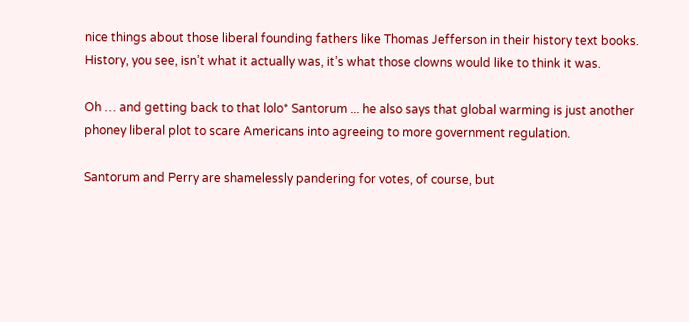nice things about those liberal founding fathers like Thomas Jefferson in their history text books. History, you see, isn’t what it actually was, it’s what those clowns would like to think it was.

Oh … and getting back to that lolo* Santorum ... he also says that global warming is just another phoney liberal plot to scare Americans into agreeing to more government regulation.

Santorum and Perry are shamelessly pandering for votes, of course, but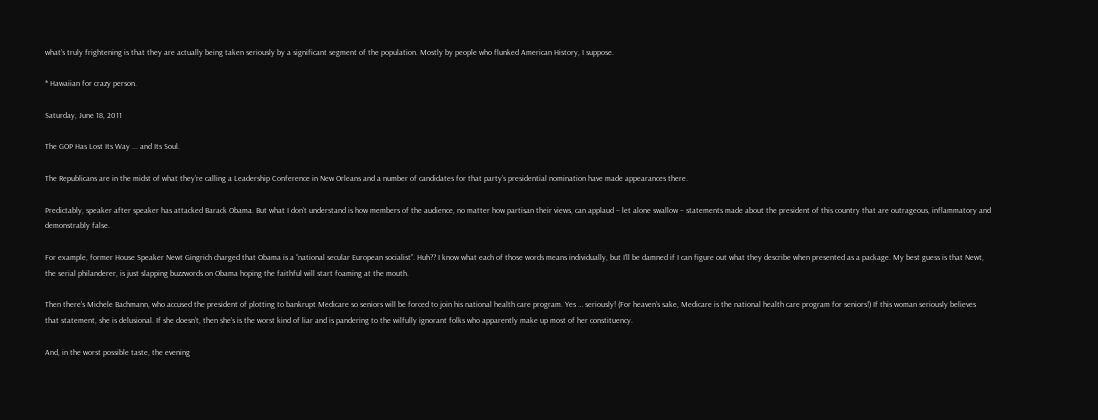what’s truly frightening is that they are actually being taken seriously by a significant segment of the population. Mostly by people who flunked American History, I suppose.

* Hawaiian for crazy person.

Saturday, June 18, 2011

The GOP Has Lost Its Way ... and Its Soul.

The Republicans are in the midst of what they’re calling a Leadership Conference in New Orleans and a number of candidates for that party’s presidential nomination have made appearances there.

Predictably, speaker after speaker has attacked Barack Obama. But what I don’t understand is how members of the audience, no matter how partisan their views, can applaud – let alone swallow – statements made about the president of this country that are outrageous, inflammatory and demonstrably false.

For example, former House Speaker Newt Gingrich charged that Obama is a “national secular European socialist”. Huh?? I know what each of those words means individually, but I’ll be damned if I can figure out what they describe when presented as a package. My best guess is that Newt, the serial philanderer, is just slapping buzzwords on Obama hoping the faithful will start foaming at the mouth.

Then there’s Michele Bachmann, who accused the president of plotting to bankrupt Medicare so seniors will be forced to join his national health care program. Yes … seriously! (For heaven’s sake, Medicare is the national health care program for seniors!) If this woman seriously believes that statement, she is delusional. If she doesn’t, then she’s is the worst kind of liar and is pandering to the wilfully ignorant folks who apparently make up most of her constituency.

And, in the worst possible taste, the evening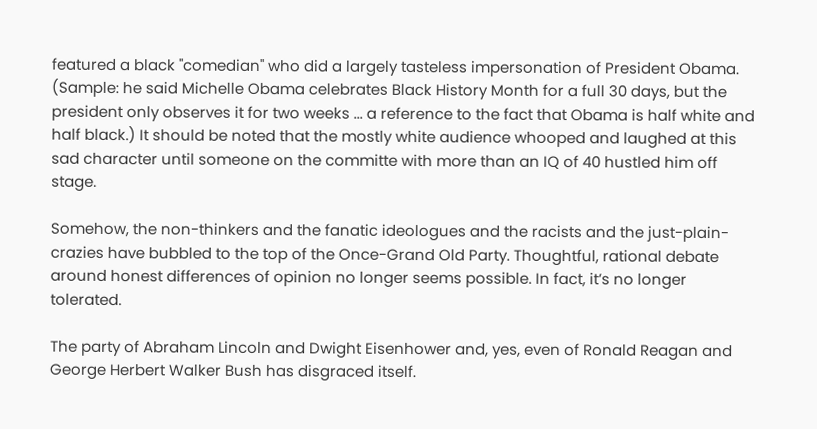featured a black "comedian" who did a largely tasteless impersonation of President Obama. (Sample: he said Michelle Obama celebrates Black History Month for a full 30 days, but the president only observes it for two weeks ... a reference to the fact that Obama is half white and half black.) It should be noted that the mostly white audience whooped and laughed at this sad character until someone on the committe with more than an IQ of 40 hustled him off stage.

Somehow, the non-thinkers and the fanatic ideologues and the racists and the just-plain-crazies have bubbled to the top of the Once-Grand Old Party. Thoughtful, rational debate around honest differences of opinion no longer seems possible. In fact, it’s no longer tolerated.

The party of Abraham Lincoln and Dwight Eisenhower and, yes, even of Ronald Reagan and George Herbert Walker Bush has disgraced itself.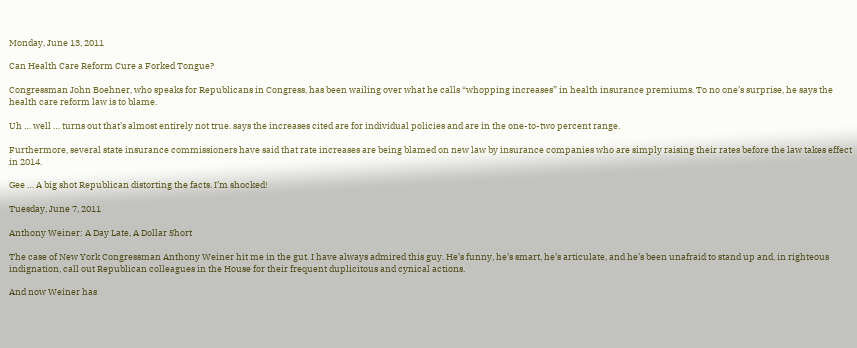Monday, June 13, 2011

Can Health Care Reform Cure a Forked Tongue?

Congressman John Boehner, who speaks for Republicans in Congress, has been wailing over what he calls “whopping increases” in health insurance premiums. To no one’s surprise, he says the health care reform law is to blame.

Uh … well … turns out that’s almost entirely not true. says the increases cited are for individual policies and are in the one-to-two percent range.

Furthermore, several state insurance commissioners have said that rate increases are being blamed on new law by insurance companies who are simply raising their rates before the law takes effect in 2014.

Gee … A big shot Republican distorting the facts. I’m shocked!

Tuesday, June 7, 2011

Anthony Weiner: A Day Late, A Dollar Short

The case of New York Congressman Anthony Weiner hit me in the gut. I have always admired this guy. He’s funny, he’s smart, he’s articulate, and he’s been unafraid to stand up and, in righteous indignation, call out Republican colleagues in the House for their frequent duplicitous and cynical actions.

And now Weiner has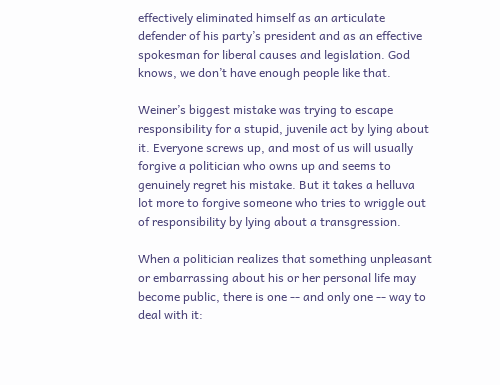effectively eliminated himself as an articulate defender of his party’s president and as an effective spokesman for liberal causes and legislation. God knows, we don’t have enough people like that.

Weiner’s biggest mistake was trying to escape responsibility for a stupid, juvenile act by lying about it. Everyone screws up, and most of us will usually forgive a politician who owns up and seems to genuinely regret his mistake. But it takes a helluva lot more to forgive someone who tries to wriggle out of responsibility by lying about a transgression.

When a politician realizes that something unpleasant or embarrassing about his or her personal life may become public, there is one -- and only one -- way to deal with it: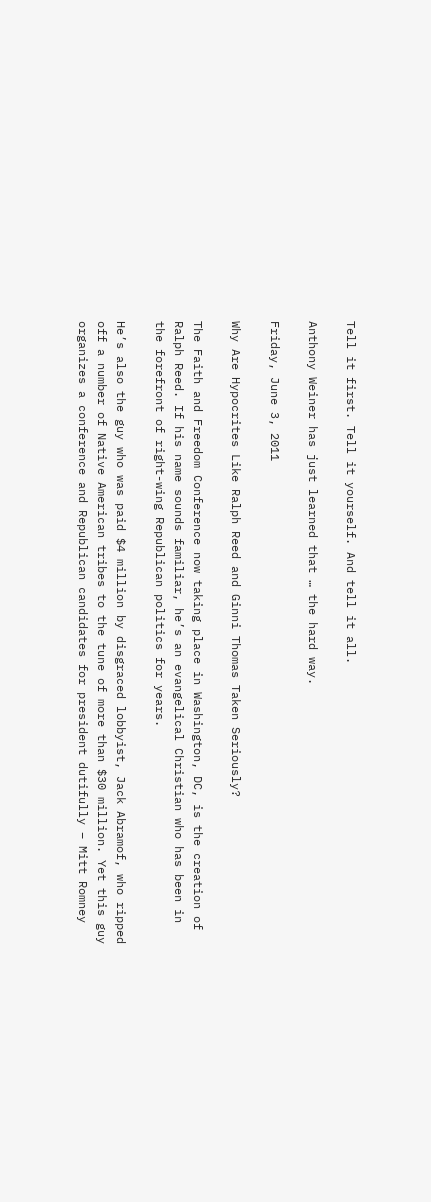Tell it first. Tell it yourself. And tell it all.

Anthony Weiner has just learned that … the hard way.

Friday, June 3, 2011

Why Are Hypocrites Like Ralph Reed and Ginni Thomas Taken Seriously?

The Faith and Freedom Conference now taking place in Washington, DC, is the creation of Ralph Reed. If his name sounds familiar, he’s an evangelical Christian who has been in the forefront of right-wing Republican politics for years.

He’s also the guy who was paid $4 million by disgraced lobbyist, Jack Abramof, who ripped off a number of Native American tribes to the tune of more than $30 million. Yet this guy organizes a conference and Republican candidates for president dutifully – Mitt Romney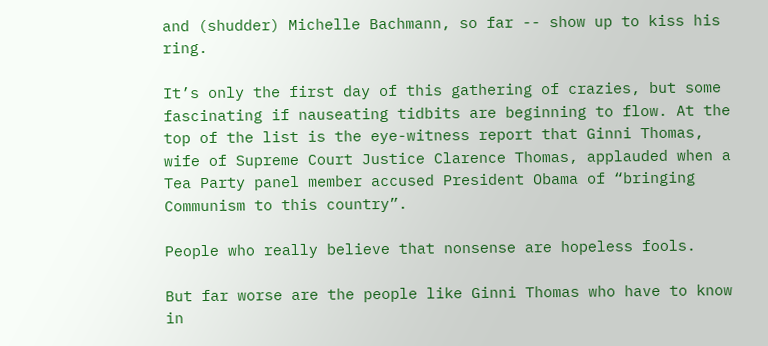and (shudder) Michelle Bachmann, so far -- show up to kiss his ring.

It’s only the first day of this gathering of crazies, but some fascinating if nauseating tidbits are beginning to flow. At the top of the list is the eye-witness report that Ginni Thomas, wife of Supreme Court Justice Clarence Thomas, applauded when a Tea Party panel member accused President Obama of “bringing Communism to this country”.

People who really believe that nonsense are hopeless fools.

But far worse are the people like Ginni Thomas who have to know in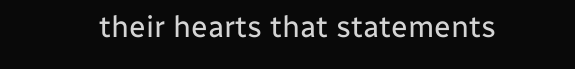their hearts that statements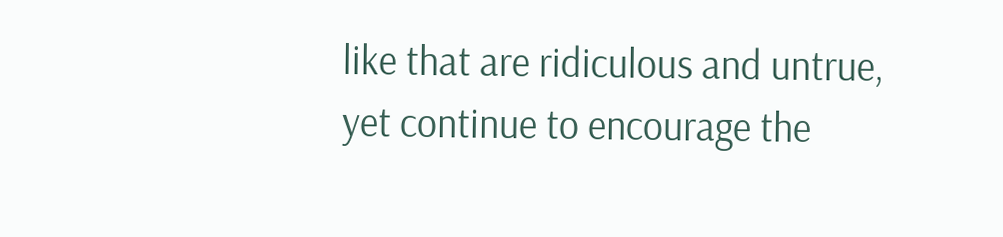like that are ridiculous and untrue, yet continue to encourage the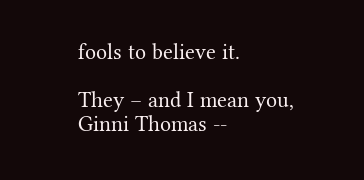fools to believe it.

They – and I mean you, Ginni Thomas --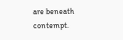are beneath contempt.